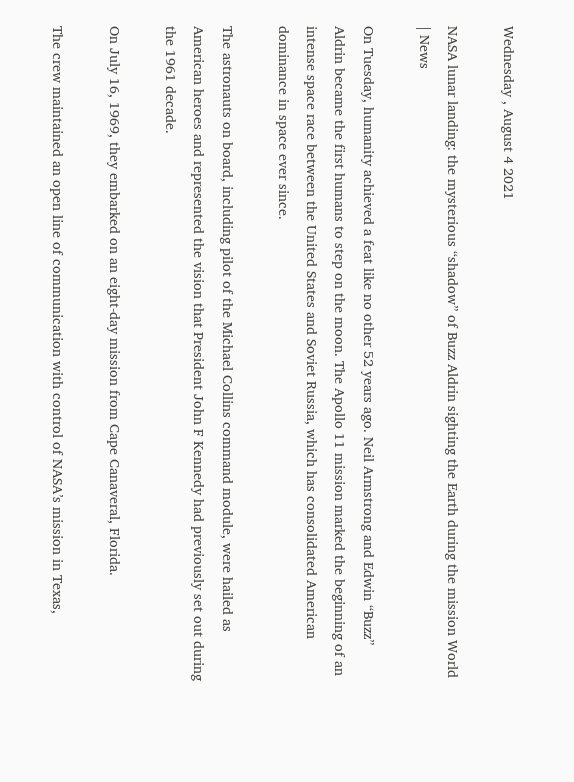Wednesday , August 4 2021

NASA lunar landing: the mysterious “shadow” of Buzz Aldrin sighting the Earth during the mission World | News

On Tuesday, humanity achieved a feat like no other 52 years ago. Neil Armstrong and Edwin “Buzz” Aldrin became the first humans to step on the moon. The Apollo 11 mission marked the beginning of an intense space race between the United States and Soviet Russia, which has consolidated American dominance in space ever since.

The astronauts on board, including pilot of the Michael Collins command module, were hailed as American heroes and represented the vision that President John F Kennedy had previously set out during the 1961 decade.

On July 16, 1969, they embarked on an eight-day mission from Cape Canaveral, Florida.

The crew maintained an open line of communication with control of NASA’s mission in Texas,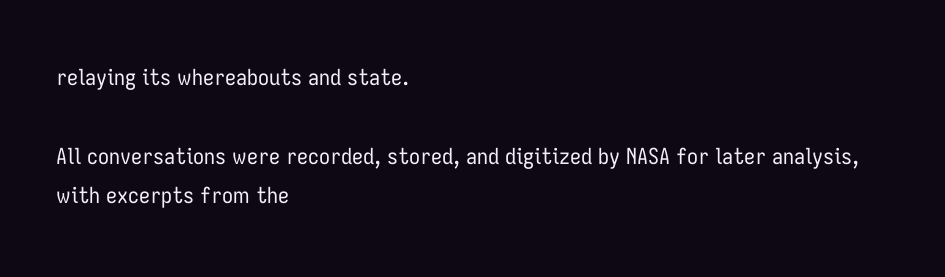relaying its whereabouts and state.

All conversations were recorded, stored, and digitized by NASA for later analysis, with excerpts from the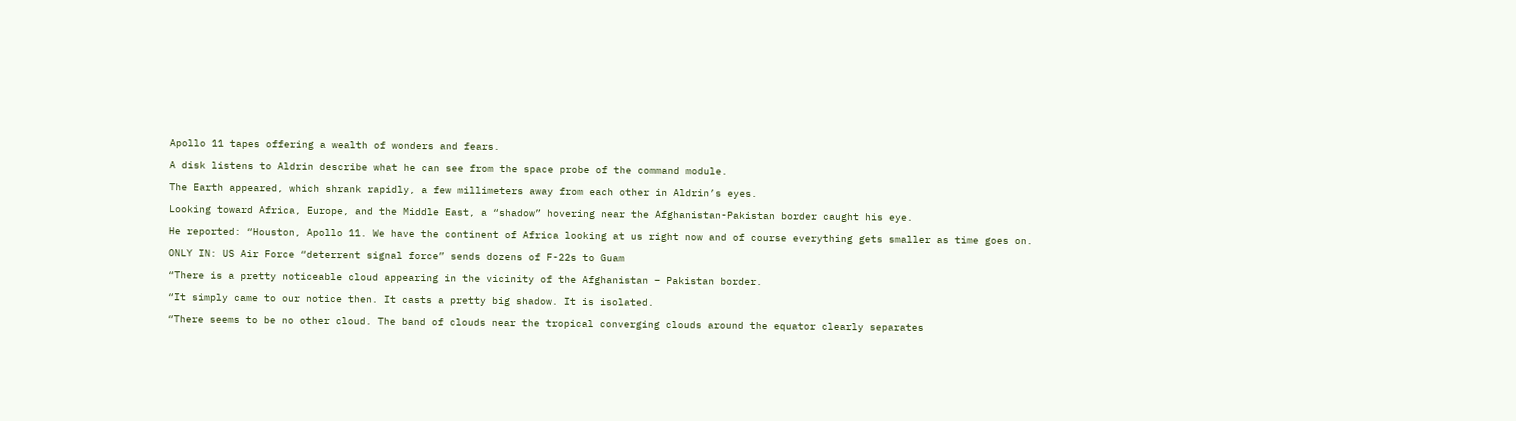Apollo 11 tapes offering a wealth of wonders and fears.

A disk listens to Aldrin describe what he can see from the space probe of the command module.

The Earth appeared, which shrank rapidly, a few millimeters away from each other in Aldrin’s eyes.

Looking toward Africa, Europe, and the Middle East, a “shadow” hovering near the Afghanistan-Pakistan border caught his eye.

He reported: “Houston, Apollo 11. We have the continent of Africa looking at us right now and of course everything gets smaller as time goes on.

ONLY IN: US Air Force “deterrent signal force” sends dozens of F-22s to Guam

“There is a pretty noticeable cloud appearing in the vicinity of the Afghanistan – Pakistan border.

“It simply came to our notice then. It casts a pretty big shadow. It is isolated.

“There seems to be no other cloud. The band of clouds near the tropical converging clouds around the equator clearly separates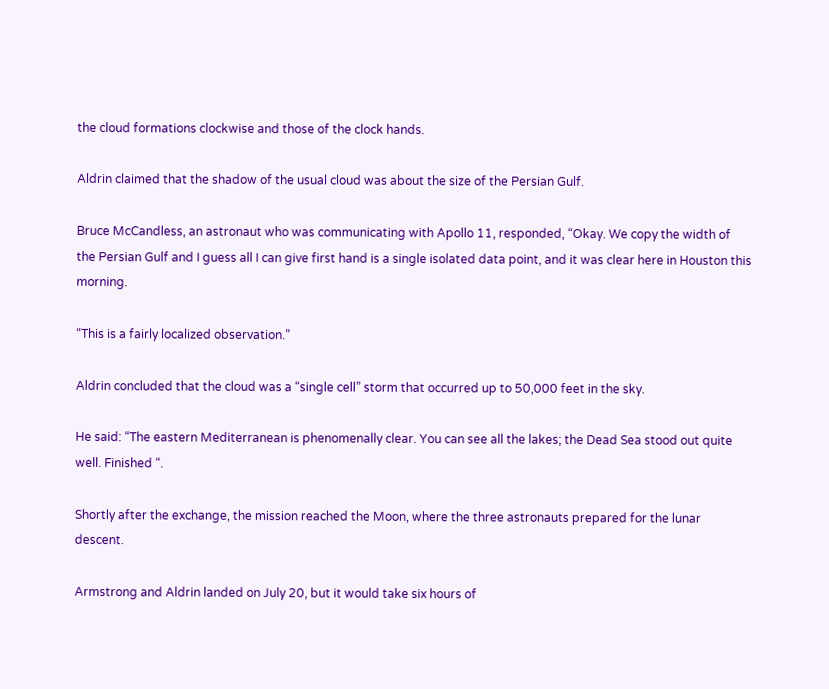the cloud formations clockwise and those of the clock hands.

Aldrin claimed that the shadow of the usual cloud was about the size of the Persian Gulf.

Bruce McCandless, an astronaut who was communicating with Apollo 11, responded, “Okay. We copy the width of the Persian Gulf and I guess all I can give first hand is a single isolated data point, and it was clear here in Houston this morning.

“This is a fairly localized observation.”

Aldrin concluded that the cloud was a “single cell” storm that occurred up to 50,000 feet in the sky.

He said: “The eastern Mediterranean is phenomenally clear. You can see all the lakes; the Dead Sea stood out quite well. Finished “.

Shortly after the exchange, the mission reached the Moon, where the three astronauts prepared for the lunar descent.

Armstrong and Aldrin landed on July 20, but it would take six hours of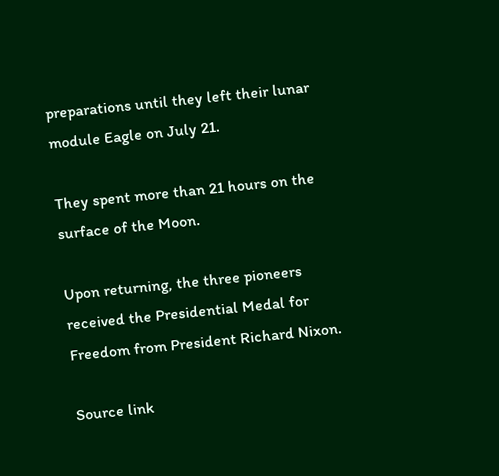preparations until they left their lunar module Eagle on July 21.

They spent more than 21 hours on the surface of the Moon.

Upon returning, the three pioneers received the Presidential Medal for Freedom from President Richard Nixon.

Source link